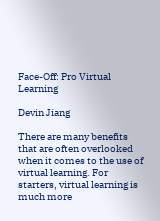Face-Off: Pro Virtual Learning

Devin Jiang

There are many benefits that are often overlooked when it comes to the use of virtual learning. For starters, virtual learning is much more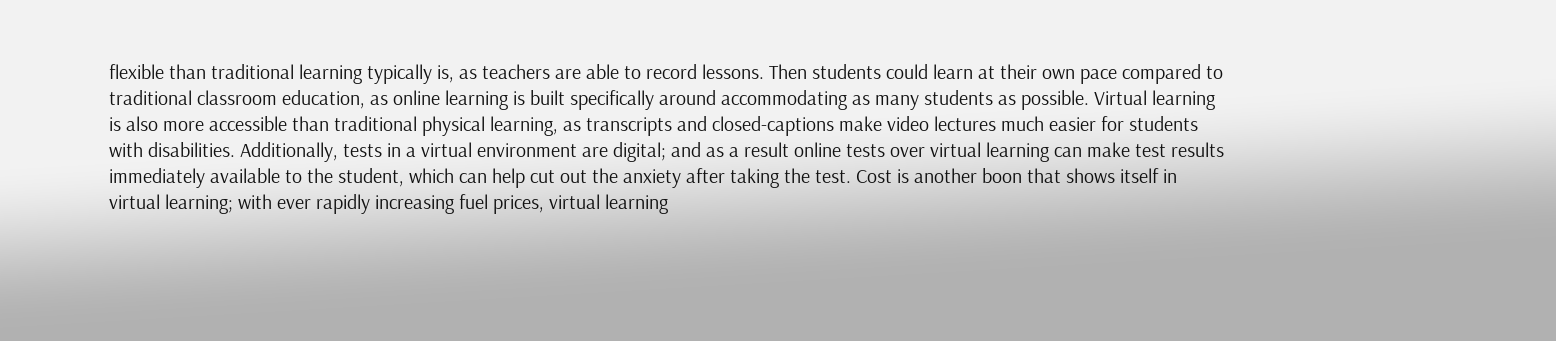flexible than traditional learning typically is, as teachers are able to record lessons. Then students could learn at their own pace compared to traditional classroom education, as online learning is built specifically around accommodating as many students as possible. Virtual learning is also more accessible than traditional physical learning, as transcripts and closed-captions make video lectures much easier for students with disabilities. Additionally, tests in a virtual environment are digital; and as a result online tests over virtual learning can make test results immediately available to the student, which can help cut out the anxiety after taking the test. Cost is another boon that shows itself in virtual learning; with ever rapidly increasing fuel prices, virtual learning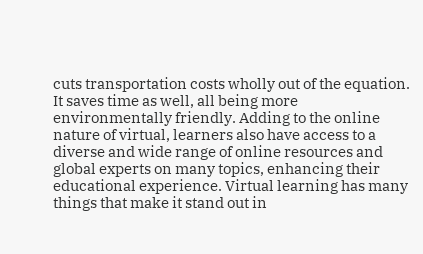cuts transportation costs wholly out of the equation. It saves time as well, all being more environmentally friendly. Adding to the online nature of virtual, learners also have access to a diverse and wide range of online resources and global experts on many topics, enhancing their educational experience. Virtual learning has many things that make it stand out in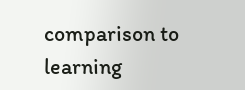comparison to learning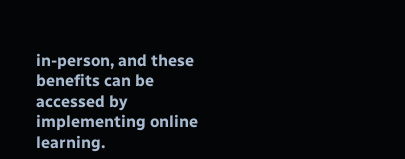in-person, and these benefits can be accessed by implementing online learning.